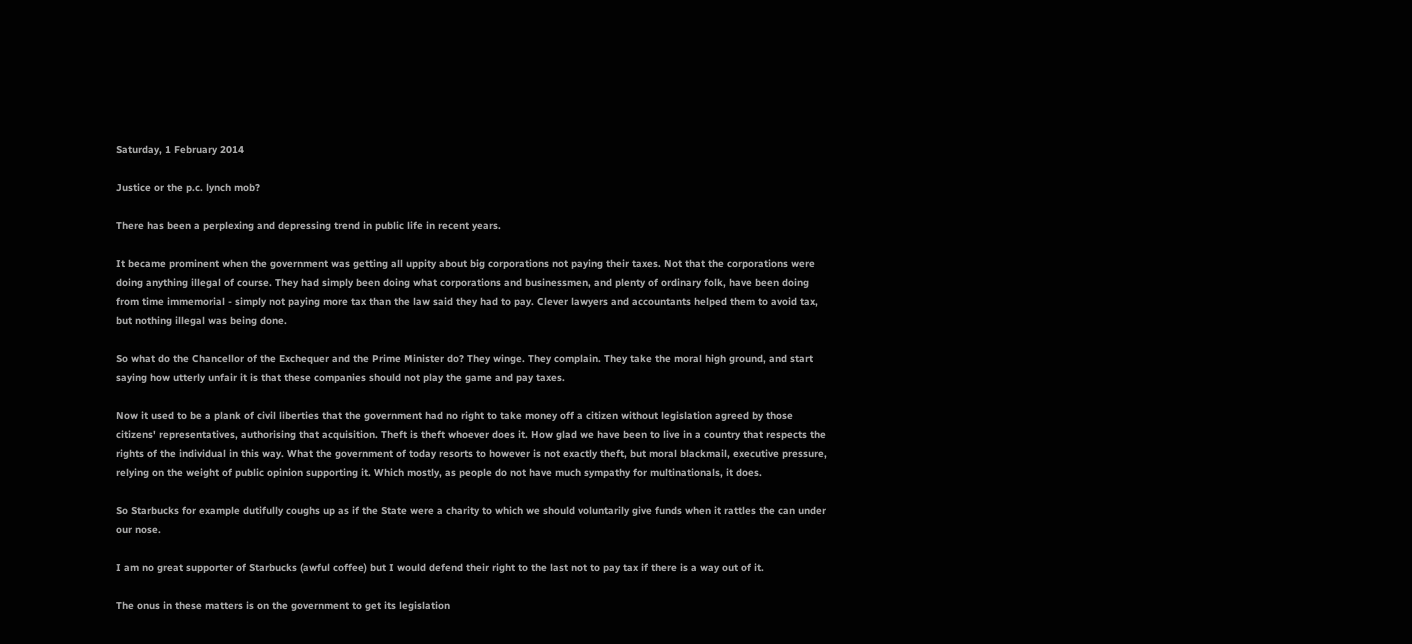Saturday, 1 February 2014

Justice or the p.c. lynch mob?

There has been a perplexing and depressing trend in public life in recent years.

It became prominent when the government was getting all uppity about big corporations not paying their taxes. Not that the corporations were doing anything illegal of course. They had simply been doing what corporations and businessmen, and plenty of ordinary folk, have been doing from time immemorial - simply not paying more tax than the law said they had to pay. Clever lawyers and accountants helped them to avoid tax, but nothing illegal was being done.

So what do the Chancellor of the Exchequer and the Prime Minister do? They winge. They complain. They take the moral high ground, and start saying how utterly unfair it is that these companies should not play the game and pay taxes.

Now it used to be a plank of civil liberties that the government had no right to take money off a citizen without legislation agreed by those citizens' representatives, authorising that acquisition. Theft is theft whoever does it. How glad we have been to live in a country that respects the rights of the individual in this way. What the government of today resorts to however is not exactly theft, but moral blackmail, executive pressure, relying on the weight of public opinion supporting it. Which mostly, as people do not have much sympathy for multinationals, it does.

So Starbucks for example dutifully coughs up as if the State were a charity to which we should voluntarily give funds when it rattles the can under our nose.

I am no great supporter of Starbucks (awful coffee) but I would defend their right to the last not to pay tax if there is a way out of it.

The onus in these matters is on the government to get its legislation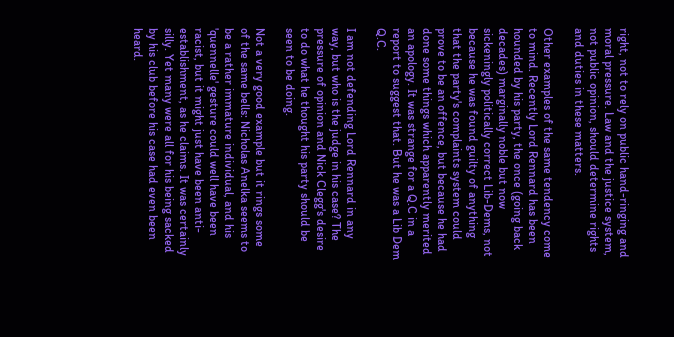right, not to rely on public hand-ringing and moral pressure. Law and the justice system, not public opinion, should determine rights and duties in these matters.

Other examples of the same tendency come to mind. Recently Lord Rennard has been hounded by his party, the once (going back decades) marginally noble but now sickeningly politically correct Lib-Dems, not because he was found guilty of anything that the party's complaints system could prove to be an offence, but because he had done some things which apparently merited an apology. It was strange for a Q.C in a report to suggest that. But he was a Lib Dem Q.C.

I am not defending Lord Rennard in any way, but who is the judge in his case? The pressure of opinion and Nick Clegg's desire to do what he thought his party should be seen to be doing.

Not a very good example but it rings some of the same bells: Nicholas Anelka seems to be a rather immature individual, and his 'quennelle' gesture could well have been racist, but it might just have been anti-establishment, as he claims. It was certainly silly. Yet many were all for his being sacked by his club before his case had even been heard.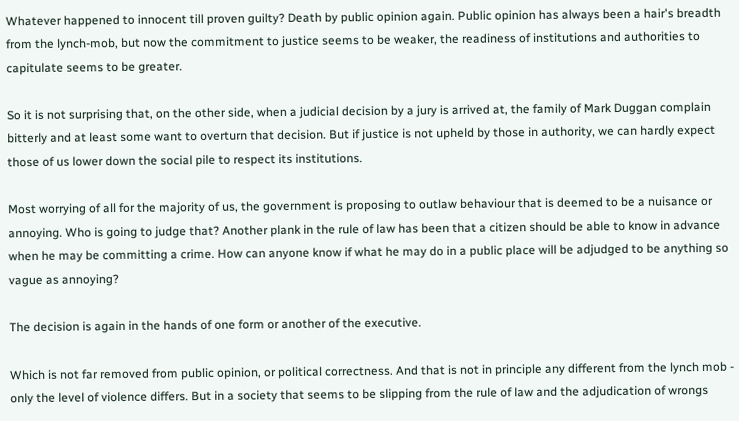Whatever happened to innocent till proven guilty? Death by public opinion again. Public opinion has always been a hair's breadth from the lynch-mob, but now the commitment to justice seems to be weaker, the readiness of institutions and authorities to capitulate seems to be greater.

So it is not surprising that, on the other side, when a judicial decision by a jury is arrived at, the family of Mark Duggan complain bitterly and at least some want to overturn that decision. But if justice is not upheld by those in authority, we can hardly expect those of us lower down the social pile to respect its institutions.

Most worrying of all for the majority of us, the government is proposing to outlaw behaviour that is deemed to be a nuisance or annoying. Who is going to judge that? Another plank in the rule of law has been that a citizen should be able to know in advance when he may be committing a crime. How can anyone know if what he may do in a public place will be adjudged to be anything so vague as annoying?

The decision is again in the hands of one form or another of the executive.

Which is not far removed from public opinion, or political correctness. And that is not in principle any different from the lynch mob - only the level of violence differs. But in a society that seems to be slipping from the rule of law and the adjudication of wrongs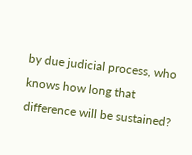by due judicial process, who knows how long that difference will be sustained?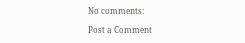No comments:

Post a Comment